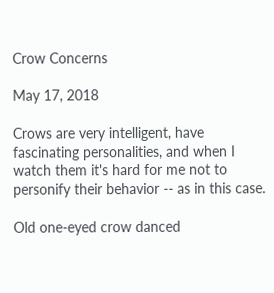Crow Concerns

May 17, 2018

Crows are very intelligent, have fascinating personalities, and when I watch them it's hard for me not to personify their behavior -- as in this case.

Old one-eyed crow danced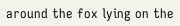around the fox lying on the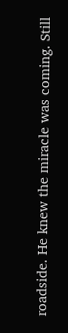roadside. He knew the miracle was coming. Still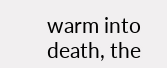warm into death, the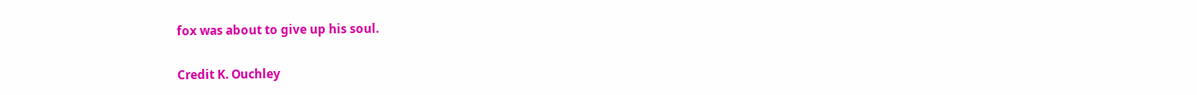fox was about to give up his soul.

Credit K. Ouchley